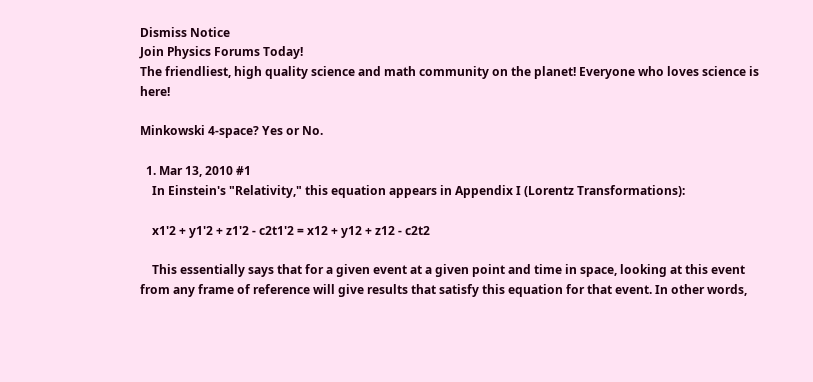Dismiss Notice
Join Physics Forums Today!
The friendliest, high quality science and math community on the planet! Everyone who loves science is here!

Minkowski 4-space? Yes or No.

  1. Mar 13, 2010 #1
    In Einstein's "Relativity," this equation appears in Appendix I (Lorentz Transformations):

    x1'2 + y1'2 + z1'2 - c2t1'2 = x12 + y12 + z12 - c2t2

    This essentially says that for a given event at a given point and time in space, looking at this event from any frame of reference will give results that satisfy this equation for that event. In other words,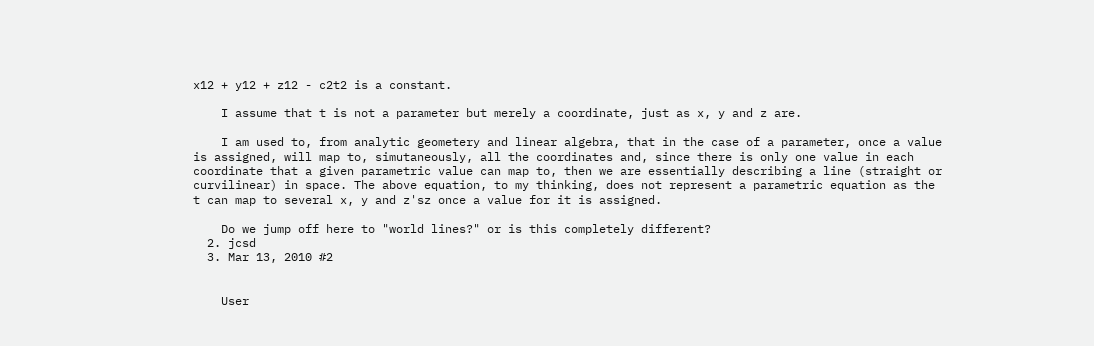x12 + y12 + z12 - c2t2 is a constant.

    I assume that t is not a parameter but merely a coordinate, just as x, y and z are.

    I am used to, from analytic geometery and linear algebra, that in the case of a parameter, once a value is assigned, will map to, simutaneously, all the coordinates and, since there is only one value in each coordinate that a given parametric value can map to, then we are essentially describing a line (straight or curvilinear) in space. The above equation, to my thinking, does not represent a parametric equation as the t can map to several x, y and z'sz once a value for it is assigned.

    Do we jump off here to "world lines?" or is this completely different?
  2. jcsd
  3. Mar 13, 2010 #2


    User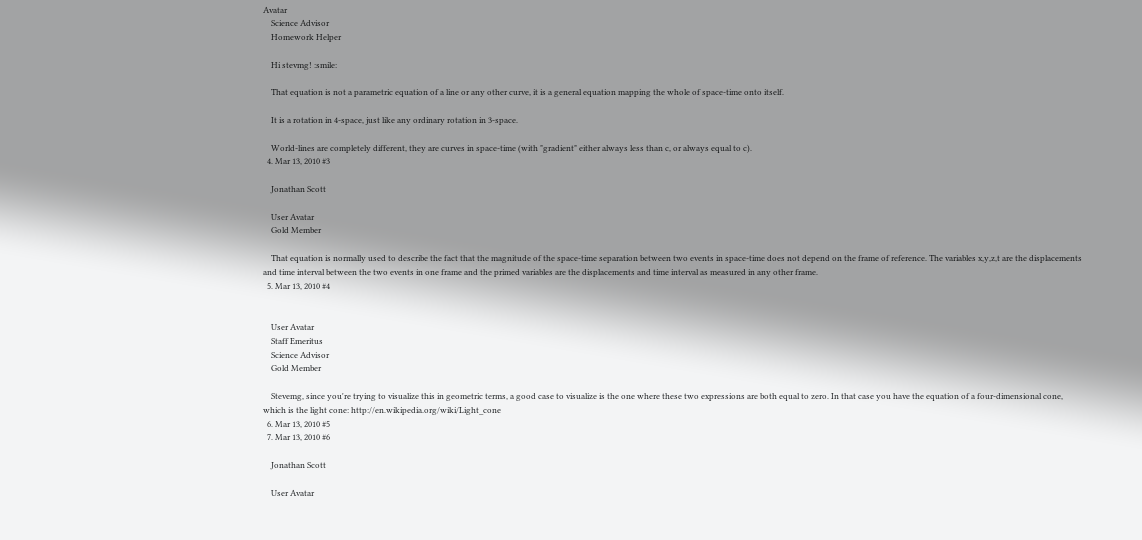Avatar
    Science Advisor
    Homework Helper

    Hi stevmg! :smile:

    That equation is not a parametric equation of a line or any other curve, it is a general equation mapping the whole of space-time onto itself.

    It is a rotation in 4-space, just like any ordinary rotation in 3-space.

    World-lines are completely different, they are curves in space-time (with "gradient" either always less than c, or always equal to c).
  4. Mar 13, 2010 #3

    Jonathan Scott

    User Avatar
    Gold Member

    That equation is normally used to describe the fact that the magnitude of the space-time separation between two events in space-time does not depend on the frame of reference. The variables x,y,z,t are the displacements and time interval between the two events in one frame and the primed variables are the displacements and time interval as measured in any other frame.
  5. Mar 13, 2010 #4


    User Avatar
    Staff Emeritus
    Science Advisor
    Gold Member

    Stevemg, since you're trying to visualize this in geometric terms, a good case to visualize is the one where these two expressions are both equal to zero. In that case you have the equation of a four-dimensional cone, which is the light cone: http://en.wikipedia.org/wiki/Light_cone
  6. Mar 13, 2010 #5
  7. Mar 13, 2010 #6

    Jonathan Scott

    User Avatar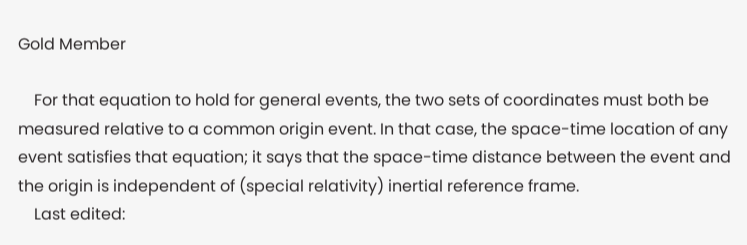Gold Member

    For that equation to hold for general events, the two sets of coordinates must both be measured relative to a common origin event. In that case, the space-time location of any event satisfies that equation; it says that the space-time distance between the event and the origin is independent of (special relativity) inertial reference frame.
    Last edited: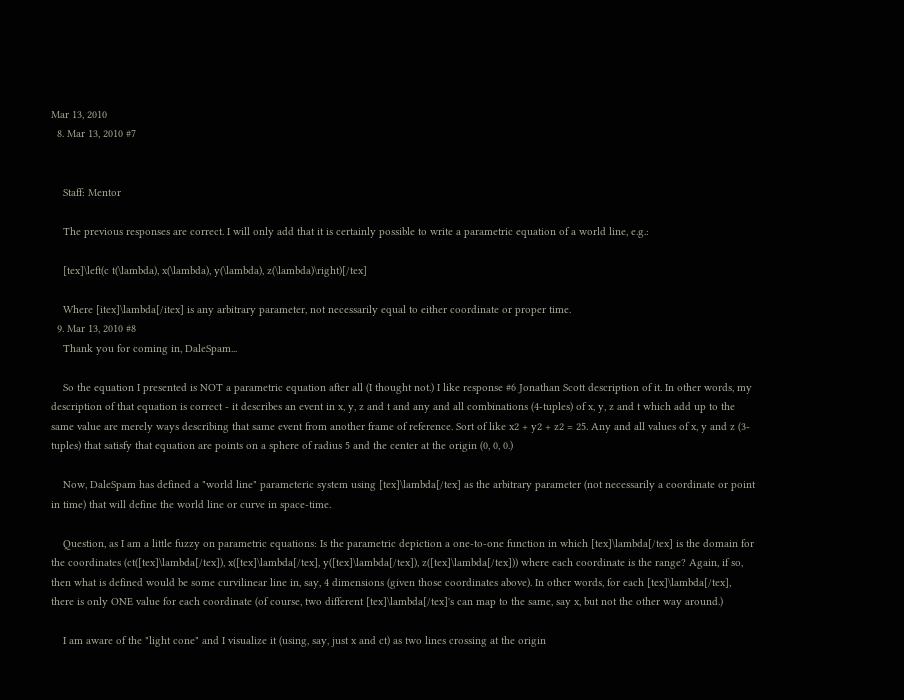Mar 13, 2010
  8. Mar 13, 2010 #7


    Staff: Mentor

    The previous responses are correct. I will only add that it is certainly possible to write a parametric equation of a world line, e.g.:

    [tex]\left(c t(\lambda), x(\lambda), y(\lambda), z(\lambda)\right)[/tex]

    Where [itex]\lambda[/itex] is any arbitrary parameter, not necessarily equal to either coordinate or proper time.
  9. Mar 13, 2010 #8
    Thank you for coming in, DaleSpam...

    So the equation I presented is NOT a parametric equation after all (I thought not.) I like response #6 Jonathan Scott description of it. In other words, my description of that equation is correct - it describes an event in x, y, z and t and any and all combinations (4-tuples) of x, y, z and t which add up to the same value are merely ways describing that same event from another frame of reference. Sort of like x2 + y2 + z2 = 25. Any and all values of x, y and z (3-tuples) that satisfy that equation are points on a sphere of radius 5 and the center at the origin (0, 0, 0.)

    Now, DaleSpam has defined a "world line" parameteric system using [tex]\lambda[/tex] as the arbitrary parameter (not necessarily a coordinate or point in time) that will define the world line or curve in space-time.

    Question, as I am a little fuzzy on parametric equations: Is the parametric depiction a one-to-one function in which [tex]\lambda[/tex] is the domain for the coordinates (ct([tex]\lambda[/tex]), x([tex]\lambda[/tex], y([tex]\lambda[/tex]), z([tex]\lambda[/tex])) where each coordinate is the range? Again, if so, then what is defined would be some curvilinear line in, say, 4 dimensions (given those coordinates above). In other words, for each [tex]\lambda[/tex], there is only ONE value for each coordinate (of course, two different [tex]\lambda[/tex]'s can map to the same, say x, but not the other way around.)

    I am aware of the "light cone" and I visualize it (using, say, just x and ct) as two lines crossing at the origin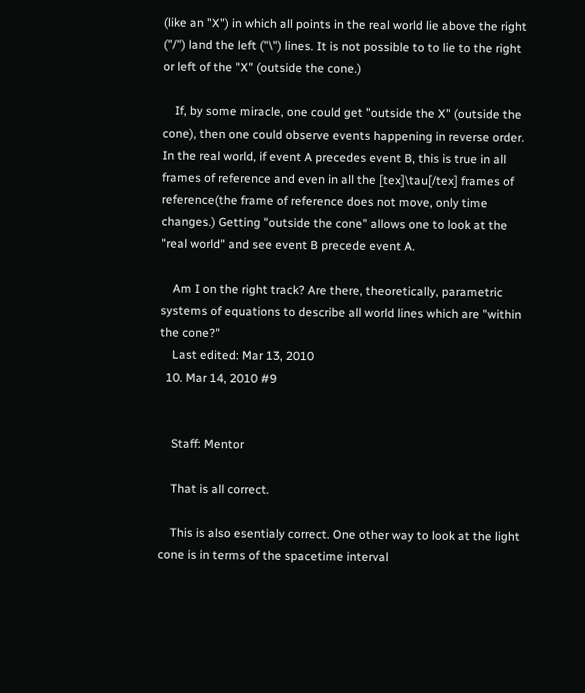(like an "X") in which all points in the real world lie above the right ("/") land the left ("\") lines. It is not possible to to lie to the right or left of the "X" (outside the cone.)

    If, by some miracle, one could get "outside the X" (outside the cone), then one could observe events happening in reverse order. In the real world, if event A precedes event B, this is true in all frames of reference and even in all the [tex]\tau[/tex] frames of reference(the frame of reference does not move, only time changes.) Getting "outside the cone" allows one to look at the "real world" and see event B precede event A.

    Am I on the right track? Are there, theoretically, parametric systems of equations to describe all world lines which are "within the cone?"
    Last edited: Mar 13, 2010
  10. Mar 14, 2010 #9


    Staff: Mentor

    That is all correct.

    This is also esentialy correct. One other way to look at the light cone is in terms of the spacetime interval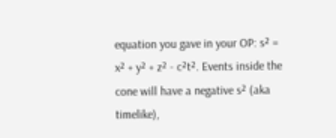equation you gave in your OP: s² = x² + y² + z² - c²t². Events inside the cone will have a negative s² (aka timelike),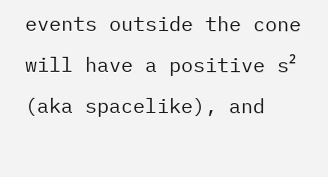events outside the cone will have a positive s² (aka spacelike), and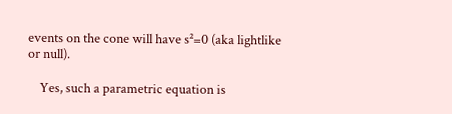events on the cone will have s²=0 (aka lightlike or null).

    Yes, such a parametric equation is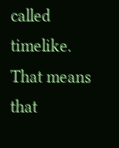called timelike. That means that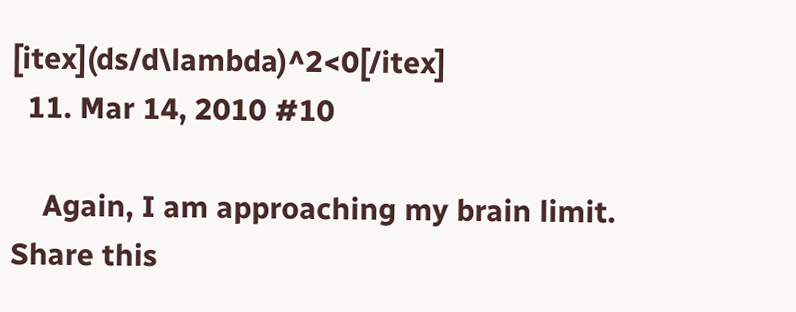[itex](ds/d\lambda)^2<0[/itex]
  11. Mar 14, 2010 #10

    Again, I am approaching my brain limit.
Share this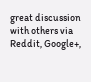great discussion with others via Reddit, Google+,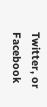Twitter, or Facebook